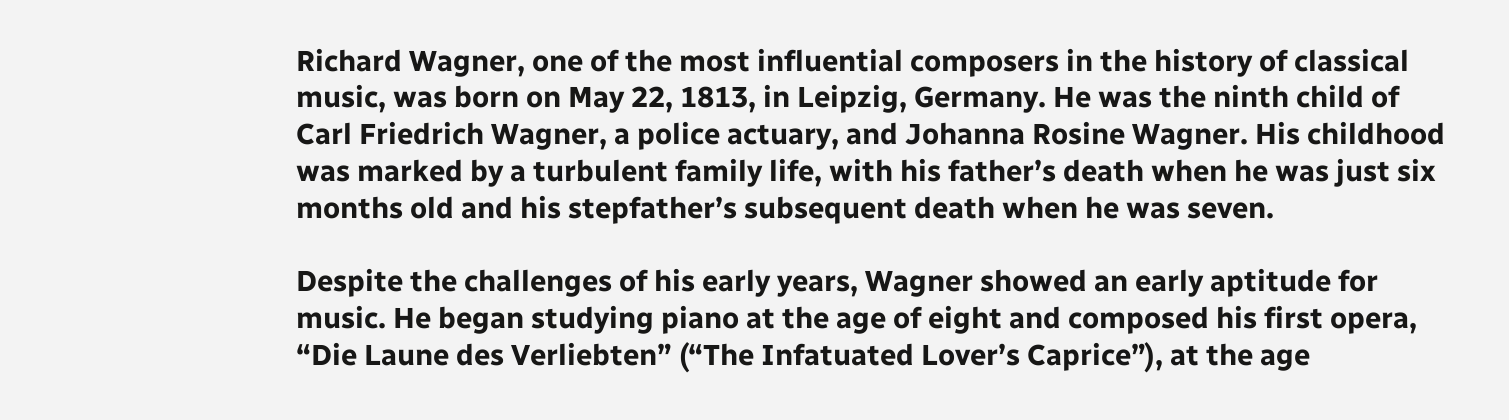Richard Wagner, one of the most influential composers in the history of classical music, was born on May 22, 1813, in Leipzig, Germany. He was the ninth child of Carl Friedrich Wagner, a police actuary, and Johanna Rosine Wagner. His childhood was marked by a turbulent family life, with his father’s death when he was just six months old and his stepfather’s subsequent death when he was seven.

Despite the challenges of his early years, Wagner showed an early aptitude for music. He began studying piano at the age of eight and composed his first opera, “Die Laune des Verliebten” (“The Infatuated Lover’s Caprice”), at the age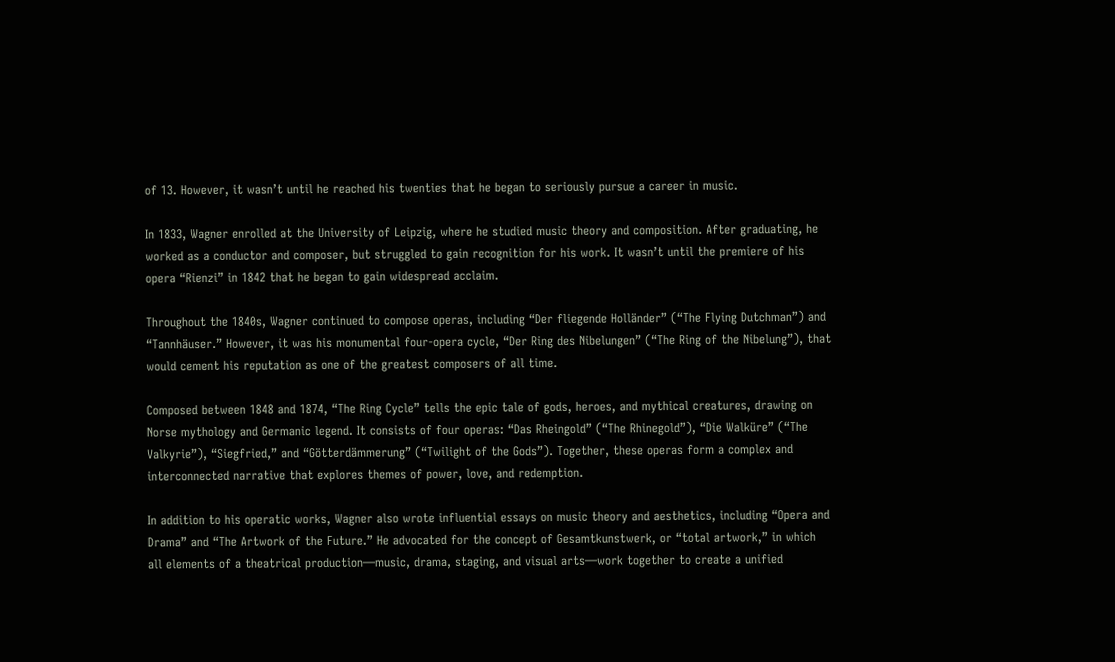of 13. However, it wasn’t until he reached his twenties that he began to seriously pursue a career in music.

In 1833, Wagner enrolled at the University of Leipzig, where he studied music theory and composition. After graduating, he worked as a conductor and composer, but struggled to gain recognition for his work. It wasn’t until the premiere of his opera “Rienzi” in 1842 that he began to gain widespread acclaim.

Throughout the 1840s, Wagner continued to compose operas, including “Der fliegende Holländer” (“The Flying Dutchman”) and “Tannhäuser.” However, it was his monumental four-opera cycle, “Der Ring des Nibelungen” (“The Ring of the Nibelung”), that would cement his reputation as one of the greatest composers of all time.

Composed between 1848 and 1874, “The Ring Cycle” tells the epic tale of gods, heroes, and mythical creatures, drawing on Norse mythology and Germanic legend. It consists of four operas: “Das Rheingold” (“The Rhinegold”), “Die Walküre” (“The Valkyrie”), “Siegfried,” and “Götterdämmerung” (“Twilight of the Gods”). Together, these operas form a complex and interconnected narrative that explores themes of power, love, and redemption.

In addition to his operatic works, Wagner also wrote influential essays on music theory and aesthetics, including “Opera and Drama” and “The Artwork of the Future.” He advocated for the concept of Gesamtkunstwerk, or “total artwork,” in which all elements of a theatrical production—music, drama, staging, and visual arts—work together to create a unified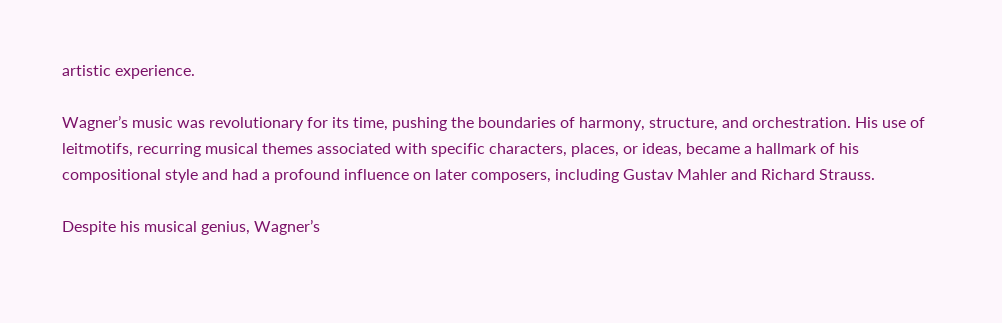artistic experience.

Wagner’s music was revolutionary for its time, pushing the boundaries of harmony, structure, and orchestration. His use of leitmotifs, recurring musical themes associated with specific characters, places, or ideas, became a hallmark of his compositional style and had a profound influence on later composers, including Gustav Mahler and Richard Strauss.

Despite his musical genius, Wagner’s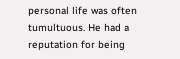personal life was often tumultuous. He had a reputation for being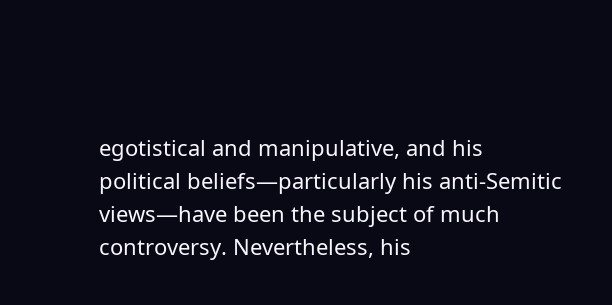egotistical and manipulative, and his political beliefs—particularly his anti-Semitic views—have been the subject of much controversy. Nevertheless, his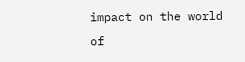impact on the world of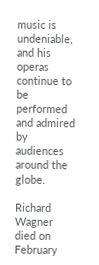music is undeniable, and his operas continue to be performed and admired by audiences around the globe.

Richard Wagner died on February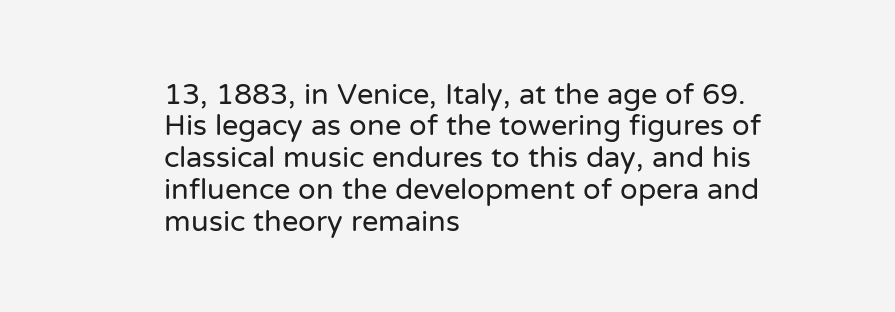13, 1883, in Venice, Italy, at the age of 69. His legacy as one of the towering figures of classical music endures to this day, and his influence on the development of opera and music theory remains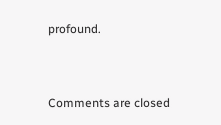profound.


Comments are closed